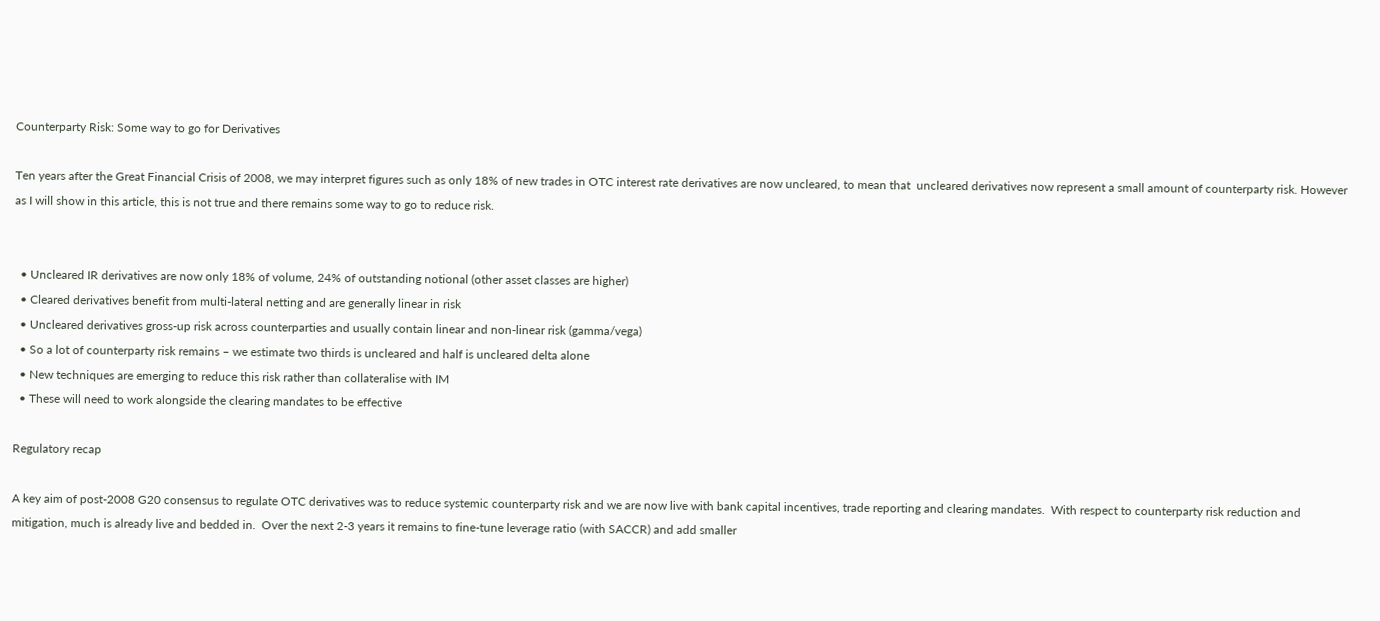Counterparty Risk: Some way to go for Derivatives

Ten years after the Great Financial Crisis of 2008, we may interpret figures such as only 18% of new trades in OTC interest rate derivatives are now uncleared, to mean that  uncleared derivatives now represent a small amount of counterparty risk. However as I will show in this article, this is not true and there remains some way to go to reduce risk.


  • Uncleared IR derivatives are now only 18% of volume, 24% of outstanding notional (other asset classes are higher)
  • Cleared derivatives benefit from multi-lateral netting and are generally linear in risk
  • Uncleared derivatives gross-up risk across counterparties and usually contain linear and non-linear risk (gamma/vega)
  • So a lot of counterparty risk remains – we estimate two thirds is uncleared and half is uncleared delta alone
  • New techniques are emerging to reduce this risk rather than collateralise with IM
  • These will need to work alongside the clearing mandates to be effective

Regulatory recap

A key aim of post-2008 G20 consensus to regulate OTC derivatives was to reduce systemic counterparty risk and we are now live with bank capital incentives, trade reporting and clearing mandates.  With respect to counterparty risk reduction and mitigation, much is already live and bedded in.  Over the next 2-3 years it remains to fine-tune leverage ratio (with SACCR) and add smaller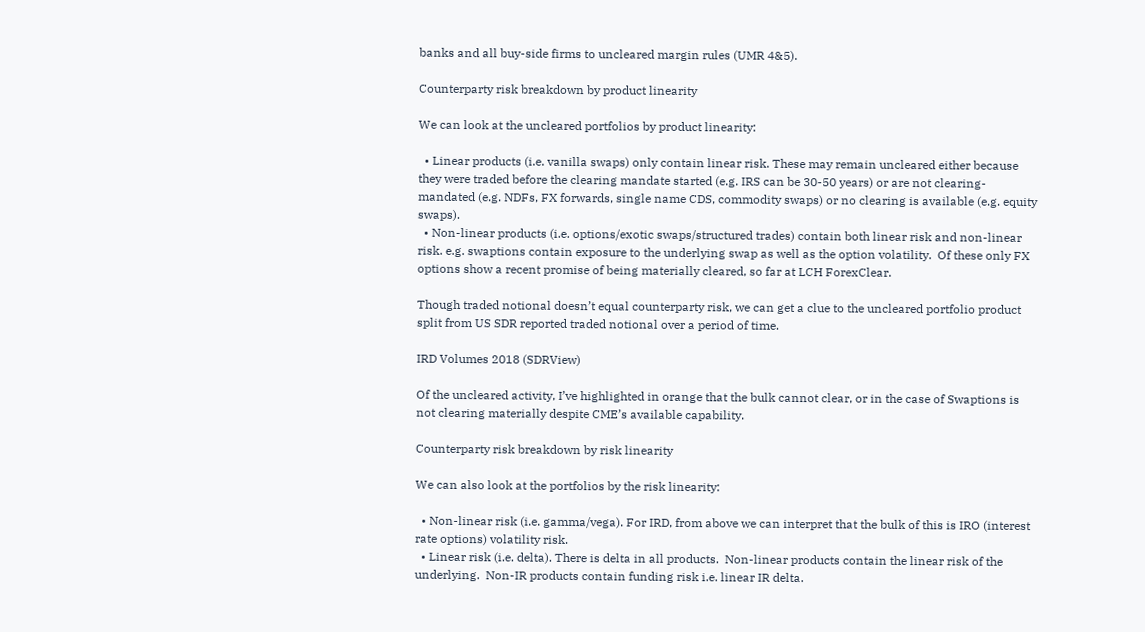banks and all buy-side firms to uncleared margin rules (UMR 4&5).

Counterparty risk breakdown by product linearity

We can look at the uncleared portfolios by product linearity:

  • Linear products (i.e. vanilla swaps) only contain linear risk. These may remain uncleared either because they were traded before the clearing mandate started (e.g. IRS can be 30-50 years) or are not clearing-mandated (e.g. NDFs, FX forwards, single name CDS, commodity swaps) or no clearing is available (e.g. equity swaps).
  • Non-linear products (i.e. options/exotic swaps/structured trades) contain both linear risk and non-linear risk. e.g. swaptions contain exposure to the underlying swap as well as the option volatility.  Of these only FX options show a recent promise of being materially cleared, so far at LCH ForexClear.

Though traded notional doesn’t equal counterparty risk, we can get a clue to the uncleared portfolio product split from US SDR reported traded notional over a period of time.

IRD Volumes 2018 (SDRView)

Of the uncleared activity, I’ve highlighted in orange that the bulk cannot clear, or in the case of Swaptions is not clearing materially despite CME’s available capability.

Counterparty risk breakdown by risk linearity

We can also look at the portfolios by the risk linearity:

  • Non-linear risk (i.e. gamma/vega). For IRD, from above we can interpret that the bulk of this is IRO (interest rate options) volatility risk.
  • Linear risk (i.e. delta). There is delta in all products.  Non-linear products contain the linear risk of the underlying.  Non-IR products contain funding risk i.e. linear IR delta.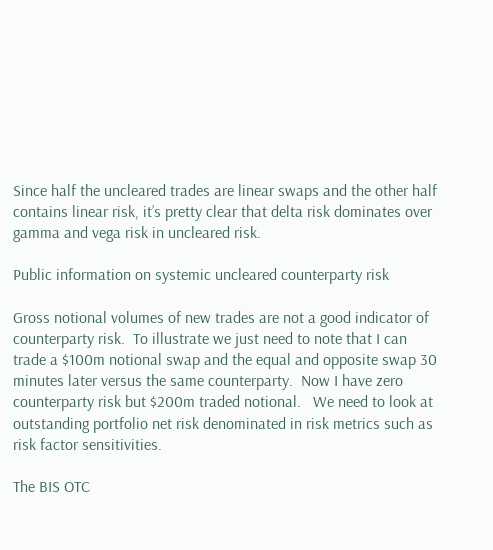Since half the uncleared trades are linear swaps and the other half contains linear risk, it’s pretty clear that delta risk dominates over gamma and vega risk in uncleared risk.

Public information on systemic uncleared counterparty risk

Gross notional volumes of new trades are not a good indicator of counterparty risk.  To illustrate we just need to note that I can trade a $100m notional swap and the equal and opposite swap 30 minutes later versus the same counterparty.  Now I have zero counterparty risk but $200m traded notional.   We need to look at outstanding portfolio net risk denominated in risk metrics such as risk factor sensitivities.

The BIS OTC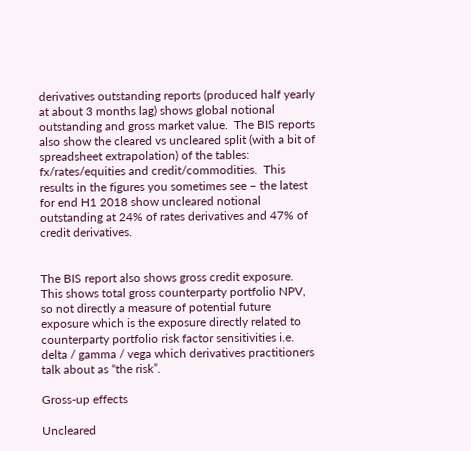derivatives outstanding reports (produced half yearly at about 3 months lag) shows global notional outstanding and gross market value.  The BIS reports also show the cleared vs uncleared split (with a bit of spreadsheet extrapolation) of the tables: fx/rates/equities and credit/commodities.  This results in the figures you sometimes see – the latest for end H1 2018 show uncleared notional outstanding at 24% of rates derivatives and 47% of credit derivatives.


The BIS report also shows gross credit exposure.  This shows total gross counterparty portfolio NPV, so not directly a measure of potential future exposure which is the exposure directly related to counterparty portfolio risk factor sensitivities i.e. delta / gamma / vega which derivatives practitioners talk about as “the risk”.

Gross-up effects

Uncleared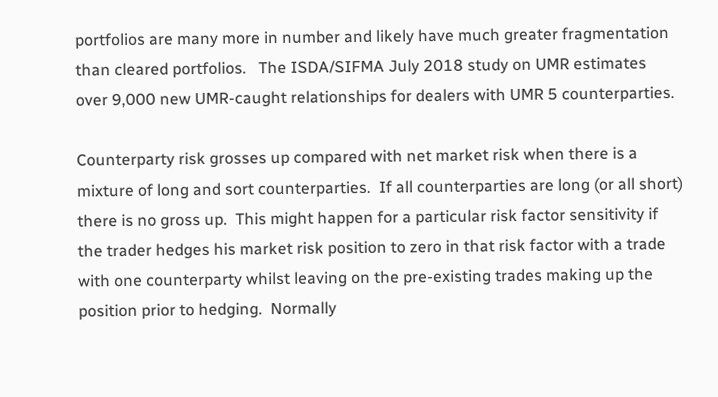portfolios are many more in number and likely have much greater fragmentation than cleared portfolios.   The ISDA/SIFMA July 2018 study on UMR estimates over 9,000 new UMR-caught relationships for dealers with UMR 5 counterparties.

Counterparty risk grosses up compared with net market risk when there is a mixture of long and sort counterparties.  If all counterparties are long (or all short) there is no gross up.  This might happen for a particular risk factor sensitivity if the trader hedges his market risk position to zero in that risk factor with a trade with one counterparty whilst leaving on the pre-existing trades making up the position prior to hedging.  Normally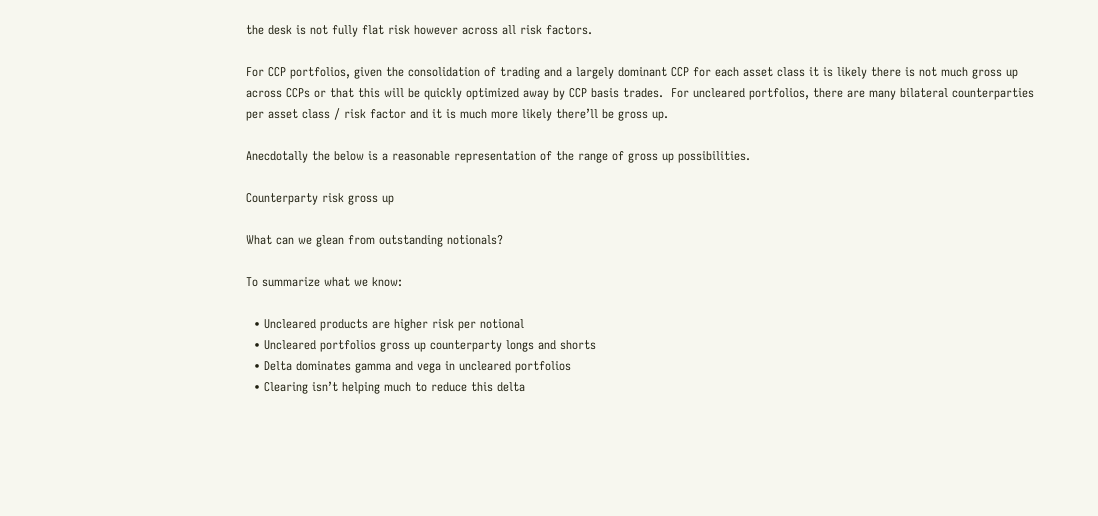the desk is not fully flat risk however across all risk factors.

For CCP portfolios, given the consolidation of trading and a largely dominant CCP for each asset class it is likely there is not much gross up across CCPs or that this will be quickly optimized away by CCP basis trades.  For uncleared portfolios, there are many bilateral counterparties per asset class / risk factor and it is much more likely there’ll be gross up.

Anecdotally the below is a reasonable representation of the range of gross up possibilities.

Counterparty risk gross up

What can we glean from outstanding notionals?

To summarize what we know:

  • Uncleared products are higher risk per notional
  • Uncleared portfolios gross up counterparty longs and shorts
  • Delta dominates gamma and vega in uncleared portfolios
  • Clearing isn’t helping much to reduce this delta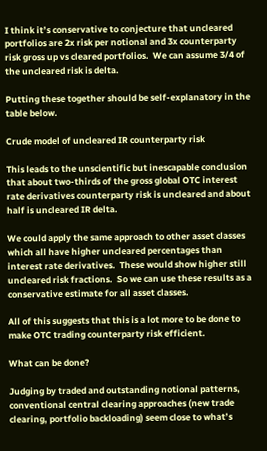I think it’s conservative to conjecture that uncleared portfolios are 2x risk per notional and 3x counterparty risk gross up vs cleared portfolios.  We can assume 3/4 of the uncleared risk is delta.

Putting these together should be self-explanatory in the table below.

Crude model of uncleared IR counterparty risk

This leads to the unscientific but inescapable conclusion that about two-thirds of the gross global OTC interest rate derivatives counterparty risk is uncleared and about half is uncleared IR delta.

We could apply the same approach to other asset classes which all have higher uncleared percentages than interest rate derivatives.  These would show higher still uncleared risk fractions.  So we can use these results as a conservative estimate for all asset classes.

All of this suggests that this is a lot more to be done to make OTC trading counterparty risk efficient.

What can be done?

Judging by traded and outstanding notional patterns, conventional central clearing approaches (new trade clearing, portfolio backloading) seem close to what’s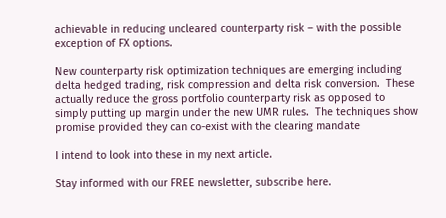achievable in reducing uncleared counterparty risk – with the possible exception of FX options.

New counterparty risk optimization techniques are emerging including delta hedged trading, risk compression and delta risk conversion.  These actually reduce the gross portfolio counterparty risk as opposed to simply putting up margin under the new UMR rules.  The techniques show promise provided they can co-exist with the clearing mandate

I intend to look into these in my next article.

Stay informed with our FREE newsletter, subscribe here.